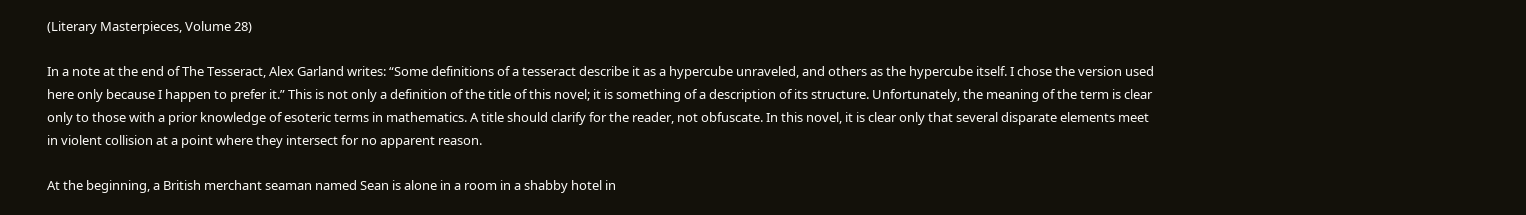(Literary Masterpieces, Volume 28)

In a note at the end of The Tesseract, Alex Garland writes: “Some definitions of a tesseract describe it as a hypercube unraveled, and others as the hypercube itself. I chose the version used here only because I happen to prefer it.” This is not only a definition of the title of this novel; it is something of a description of its structure. Unfortunately, the meaning of the term is clear only to those with a prior knowledge of esoteric terms in mathematics. A title should clarify for the reader, not obfuscate. In this novel, it is clear only that several disparate elements meet in violent collision at a point where they intersect for no apparent reason.

At the beginning, a British merchant seaman named Sean is alone in a room in a shabby hotel in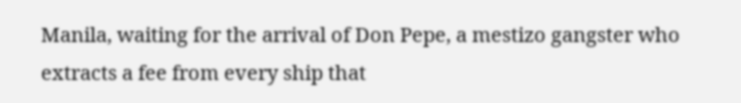Manila, waiting for the arrival of Don Pepe, a mestizo gangster who extracts a fee from every ship that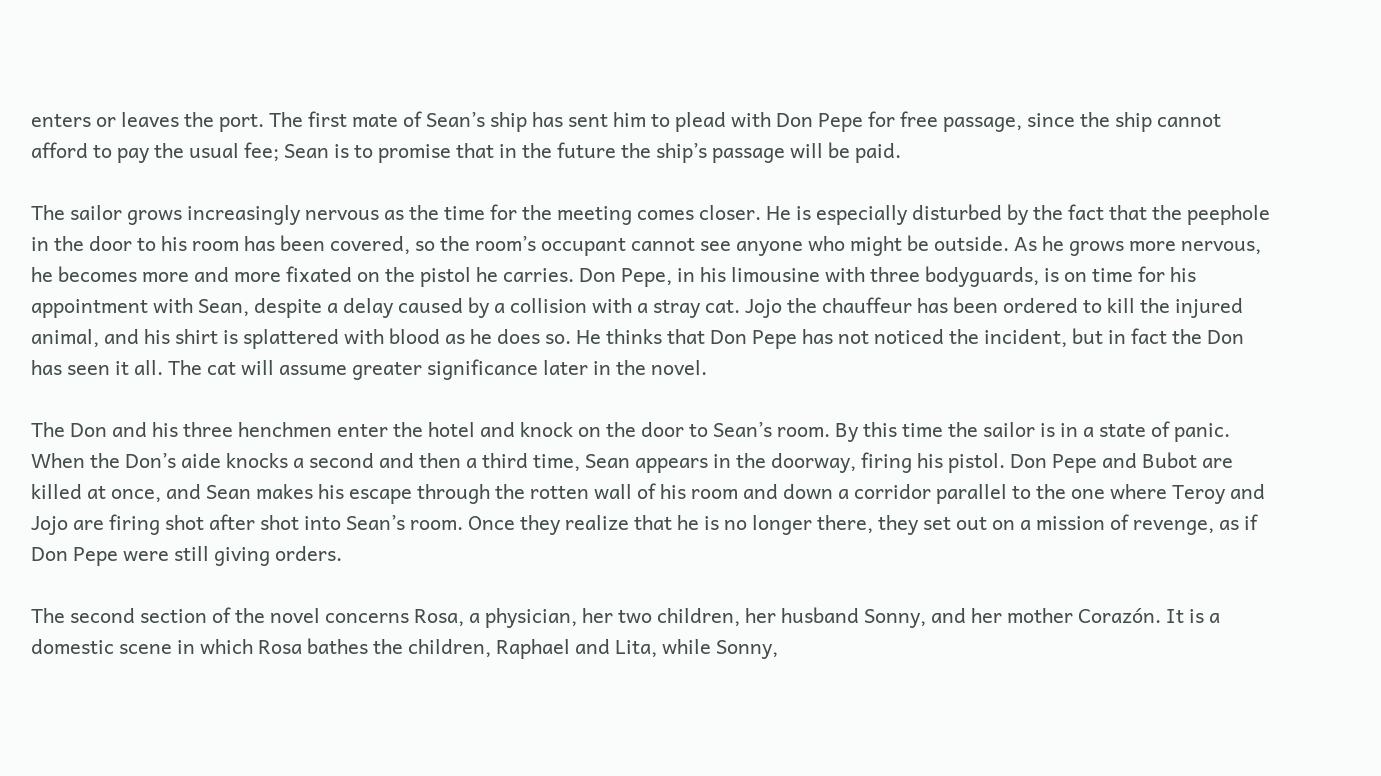enters or leaves the port. The first mate of Sean’s ship has sent him to plead with Don Pepe for free passage, since the ship cannot afford to pay the usual fee; Sean is to promise that in the future the ship’s passage will be paid.

The sailor grows increasingly nervous as the time for the meeting comes closer. He is especially disturbed by the fact that the peephole in the door to his room has been covered, so the room’s occupant cannot see anyone who might be outside. As he grows more nervous, he becomes more and more fixated on the pistol he carries. Don Pepe, in his limousine with three bodyguards, is on time for his appointment with Sean, despite a delay caused by a collision with a stray cat. Jojo the chauffeur has been ordered to kill the injured animal, and his shirt is splattered with blood as he does so. He thinks that Don Pepe has not noticed the incident, but in fact the Don has seen it all. The cat will assume greater significance later in the novel.

The Don and his three henchmen enter the hotel and knock on the door to Sean’s room. By this time the sailor is in a state of panic. When the Don’s aide knocks a second and then a third time, Sean appears in the doorway, firing his pistol. Don Pepe and Bubot are killed at once, and Sean makes his escape through the rotten wall of his room and down a corridor parallel to the one where Teroy and Jojo are firing shot after shot into Sean’s room. Once they realize that he is no longer there, they set out on a mission of revenge, as if Don Pepe were still giving orders.

The second section of the novel concerns Rosa, a physician, her two children, her husband Sonny, and her mother Corazón. It is a domestic scene in which Rosa bathes the children, Raphael and Lita, while Sonny,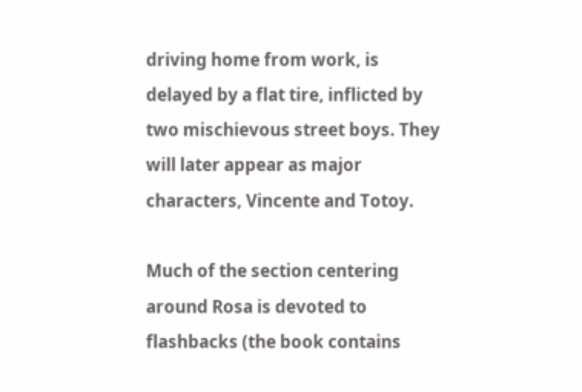driving home from work, is delayed by a flat tire, inflicted by two mischievous street boys. They will later appear as major characters, Vincente and Totoy.

Much of the section centering around Rosa is devoted to flashbacks (the book contains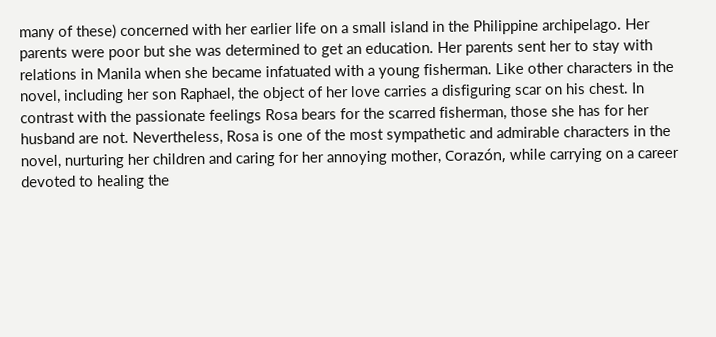many of these) concerned with her earlier life on a small island in the Philippine archipelago. Her parents were poor but she was determined to get an education. Her parents sent her to stay with relations in Manila when she became infatuated with a young fisherman. Like other characters in the novel, including her son Raphael, the object of her love carries a disfiguring scar on his chest. In contrast with the passionate feelings Rosa bears for the scarred fisherman, those she has for her husband are not. Nevertheless, Rosa is one of the most sympathetic and admirable characters in the novel, nurturing her children and caring for her annoying mother, Corazón, while carrying on a career devoted to healing the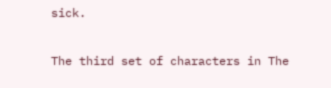sick.

The third set of characters in The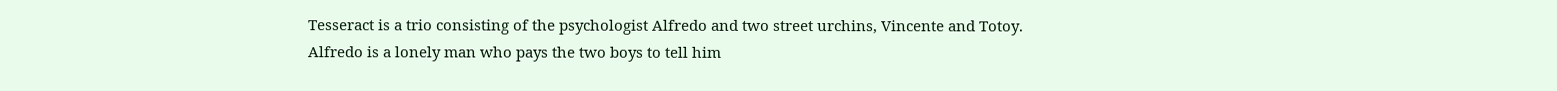Tesseract is a trio consisting of the psychologist Alfredo and two street urchins, Vincente and Totoy. Alfredo is a lonely man who pays the two boys to tell him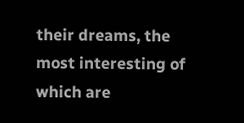their dreams, the most interesting of which are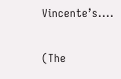Vincente’s....

(The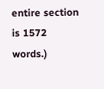entire section is 1572 words.)